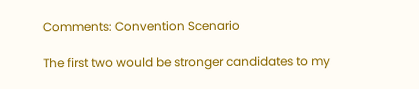Comments: Convention Scenario

The first two would be stronger candidates to my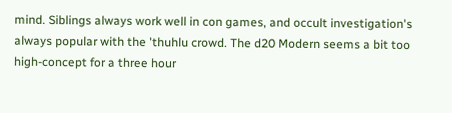mind. Siblings always work well in con games, and occult investigation's always popular with the 'thuhlu crowd. The d20 Modern seems a bit too high-concept for a three hour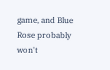game, and Blue Rose probably won't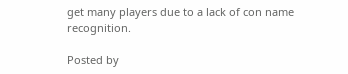get many players due to a lack of con name recognition.

Posted by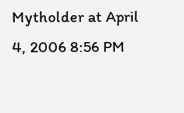Mytholder at April 4, 2006 8:56 PM